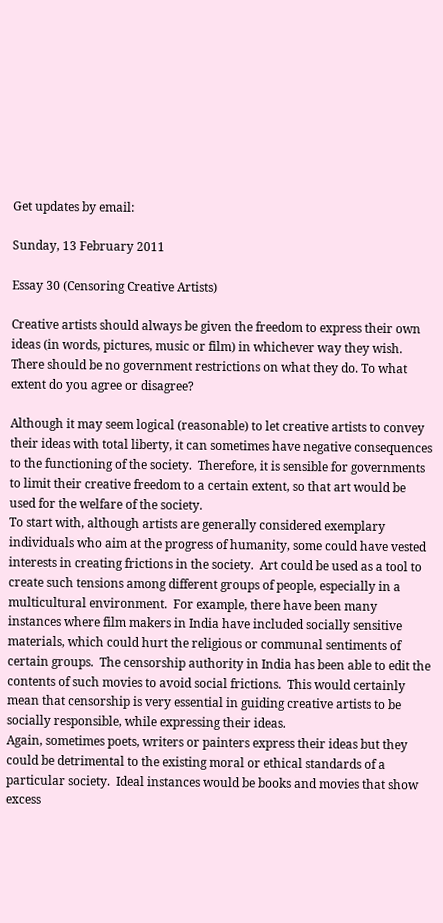Get updates by email:

Sunday, 13 February 2011

Essay 30 (Censoring Creative Artists)

Creative artists should always be given the freedom to express their own ideas (in words, pictures, music or film) in whichever way they wish. There should be no government restrictions on what they do. To what extent do you agree or disagree?

Although it may seem logical (reasonable) to let creative artists to convey their ideas with total liberty, it can sometimes have negative consequences to the functioning of the society.  Therefore, it is sensible for governments to limit their creative freedom to a certain extent, so that art would be used for the welfare of the society.
To start with, although artists are generally considered exemplary individuals who aim at the progress of humanity, some could have vested interests in creating frictions in the society.  Art could be used as a tool to create such tensions among different groups of people, especially in a multicultural environment.  For example, there have been many instances where film makers in India have included socially sensitive materials, which could hurt the religious or communal sentiments of certain groups.  The censorship authority in India has been able to edit the contents of such movies to avoid social frictions.  This would certainly mean that censorship is very essential in guiding creative artists to be socially responsible, while expressing their ideas.
Again, sometimes poets, writers or painters express their ideas but they could be detrimental to the existing moral or ethical standards of a particular society.  Ideal instances would be books and movies that show excess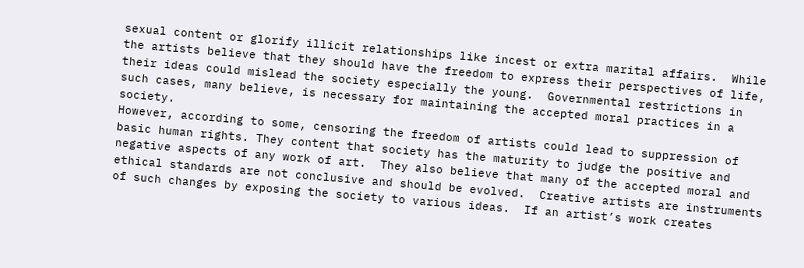sexual content or glorify illicit relationships like incest or extra marital affairs.  While the artists believe that they should have the freedom to express their perspectives of life, their ideas could mislead the society especially the young.  Governmental restrictions in such cases, many believe, is necessary for maintaining the accepted moral practices in a society.
However, according to some, censoring the freedom of artists could lead to suppression of basic human rights. They content that society has the maturity to judge the positive and negative aspects of any work of art.  They also believe that many of the accepted moral and ethical standards are not conclusive and should be evolved.  Creative artists are instruments of such changes by exposing the society to various ideas.  If an artist’s work creates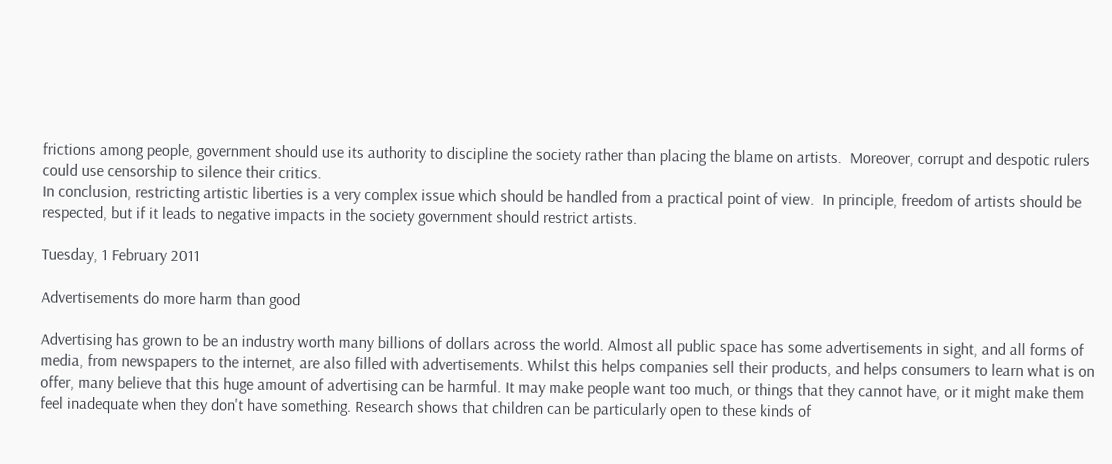frictions among people, government should use its authority to discipline the society rather than placing the blame on artists.  Moreover, corrupt and despotic rulers could use censorship to silence their critics.
In conclusion, restricting artistic liberties is a very complex issue which should be handled from a practical point of view.  In principle, freedom of artists should be respected, but if it leads to negative impacts in the society government should restrict artists.

Tuesday, 1 February 2011

Advertisements do more harm than good

Advertising has grown to be an industry worth many billions of dollars across the world. Almost all public space has some advertisements in sight, and all forms of media, from newspapers to the internet, are also filled with advertisements. Whilst this helps companies sell their products, and helps consumers to learn what is on offer, many believe that this huge amount of advertising can be harmful. It may make people want too much, or things that they cannot have, or it might make them feel inadequate when they don't have something. Research shows that children can be particularly open to these kinds of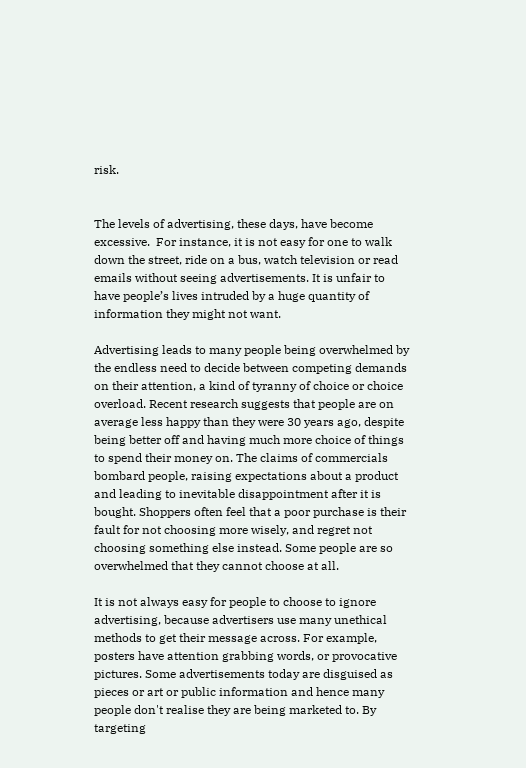risk.


The levels of advertising, these days, have become excessive.  For instance, it is not easy for one to walk down the street, ride on a bus, watch television or read emails without seeing advertisements. It is unfair to have people’s lives intruded by a huge quantity of information they might not want.

Advertising leads to many people being overwhelmed by the endless need to decide between competing demands on their attention, a kind of tyranny of choice or choice overload. Recent research suggests that people are on average less happy than they were 30 years ago, despite being better off and having much more choice of things to spend their money on. The claims of commercials bombard people, raising expectations about a product and leading to inevitable disappointment after it is bought. Shoppers often feel that a poor purchase is their fault for not choosing more wisely, and regret not choosing something else instead. Some people are so overwhelmed that they cannot choose at all.

It is not always easy for people to choose to ignore advertising, because advertisers use many unethical methods to get their message across. For example, posters have attention grabbing words, or provocative pictures. Some advertisements today are disguised as pieces or art or public information and hence many people don't realise they are being marketed to. By targeting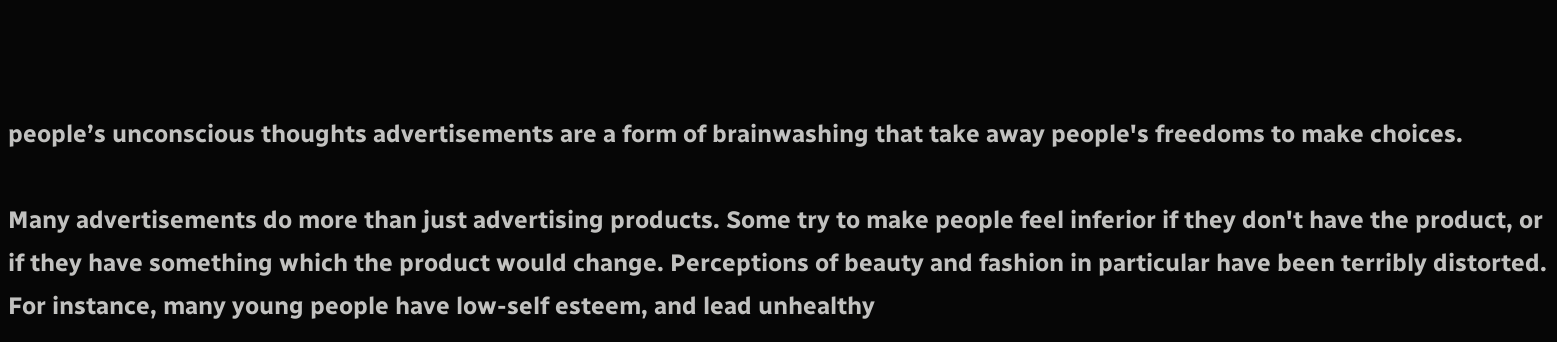people’s unconscious thoughts advertisements are a form of brainwashing that take away people's freedoms to make choices.

Many advertisements do more than just advertising products. Some try to make people feel inferior if they don't have the product, or if they have something which the product would change. Perceptions of beauty and fashion in particular have been terribly distorted. For instance, many young people have low-self esteem, and lead unhealthy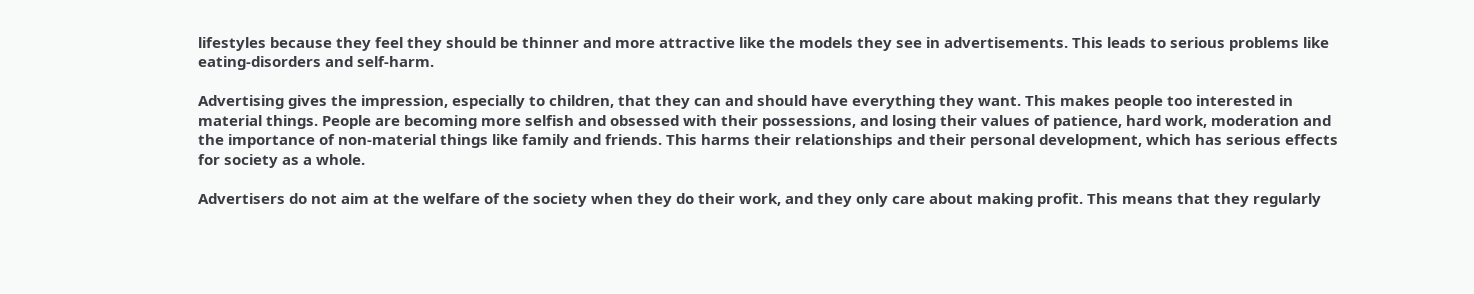lifestyles because they feel they should be thinner and more attractive like the models they see in advertisements. This leads to serious problems like eating-disorders and self-harm.

Advertising gives the impression, especially to children, that they can and should have everything they want. This makes people too interested in material things. People are becoming more selfish and obsessed with their possessions, and losing their values of patience, hard work, moderation and the importance of non-material things like family and friends. This harms their relationships and their personal development, which has serious effects for society as a whole.

Advertisers do not aim at the welfare of the society when they do their work, and they only care about making profit. This means that they regularly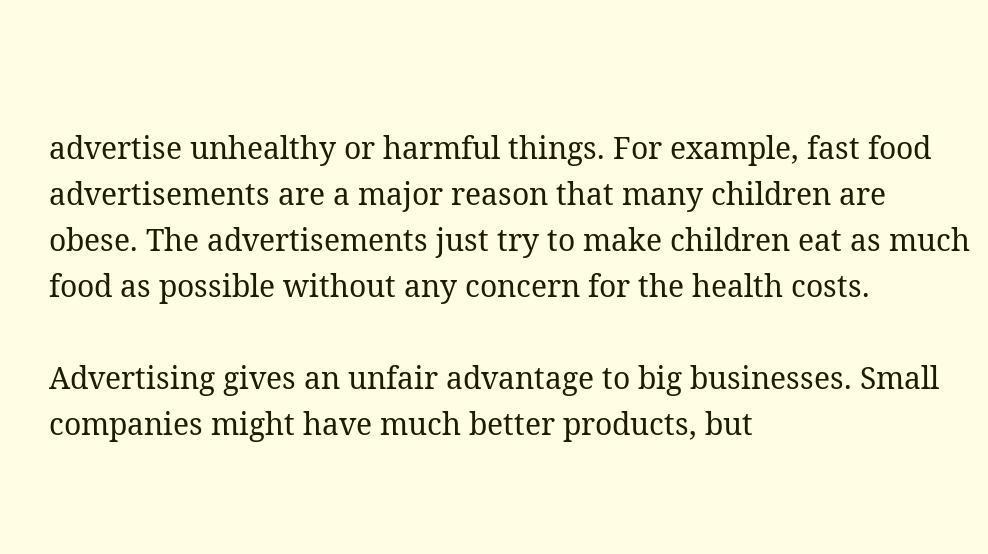advertise unhealthy or harmful things. For example, fast food advertisements are a major reason that many children are obese. The advertisements just try to make children eat as much food as possible without any concern for the health costs.

Advertising gives an unfair advantage to big businesses. Small companies might have much better products, but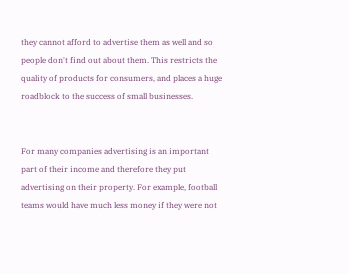they cannot afford to advertise them as well and so people don't find out about them. This restricts the quality of products for consumers, and places a huge roadblock to the success of small businesses.


For many companies advertising is an important part of their income and therefore they put advertising on their property. For example, football teams would have much less money if they were not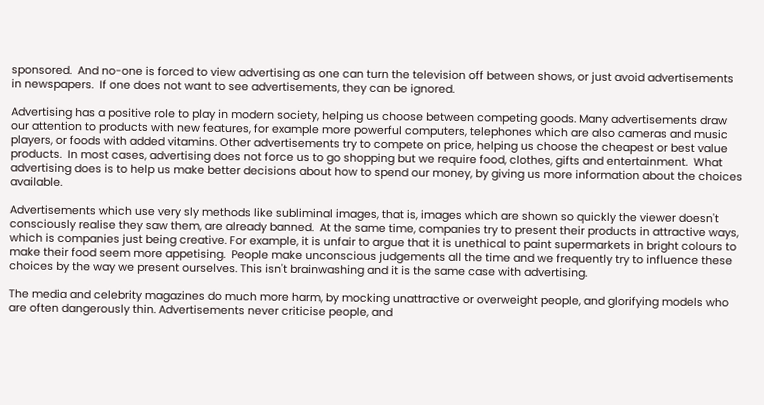sponsored.  And no-one is forced to view advertising as one can turn the television off between shows, or just avoid advertisements in newspapers.  If one does not want to see advertisements, they can be ignored.

Advertising has a positive role to play in modern society, helping us choose between competing goods. Many advertisements draw our attention to products with new features, for example more powerful computers, telephones which are also cameras and music players, or foods with added vitamins. Other advertisements try to compete on price, helping us choose the cheapest or best value products.  In most cases, advertising does not force us to go shopping but we require food, clothes, gifts and entertainment.  What advertising does is to help us make better decisions about how to spend our money, by giving us more information about the choices available.

Advertisements which use very sly methods like subliminal images, that is, images which are shown so quickly the viewer doesn't consciously realise they saw them, are already banned.  At the same time, companies try to present their products in attractive ways, which is companies just being creative. For example, it is unfair to argue that it is unethical to paint supermarkets in bright colours to make their food seem more appetising.  People make unconscious judgements all the time and we frequently try to influence these choices by the way we present ourselves. This isn't brainwashing and it is the same case with advertising.

The media and celebrity magazines do much more harm, by mocking unattractive or overweight people, and glorifying models who are often dangerously thin. Advertisements never criticise people, and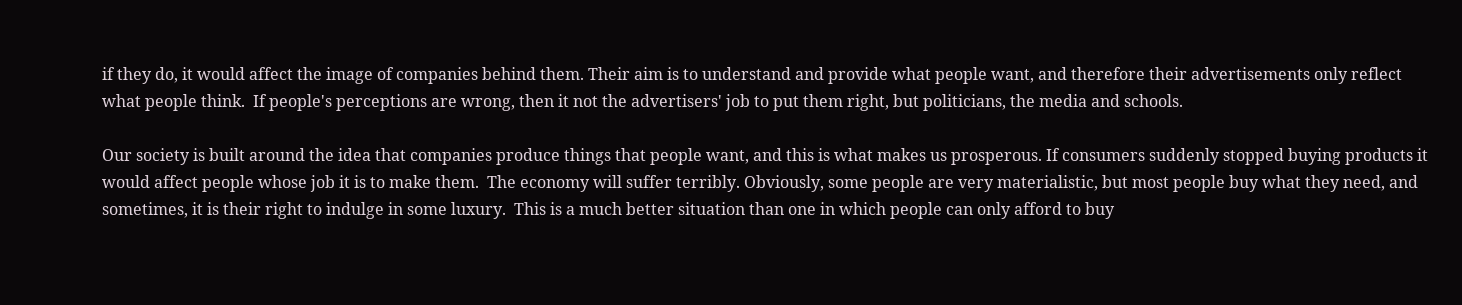if they do, it would affect the image of companies behind them. Their aim is to understand and provide what people want, and therefore their advertisements only reflect what people think.  If people's perceptions are wrong, then it not the advertisers' job to put them right, but politicians, the media and schools.

Our society is built around the idea that companies produce things that people want, and this is what makes us prosperous. If consumers suddenly stopped buying products it would affect people whose job it is to make them.  The economy will suffer terribly. Obviously, some people are very materialistic, but most people buy what they need, and sometimes, it is their right to indulge in some luxury.  This is a much better situation than one in which people can only afford to buy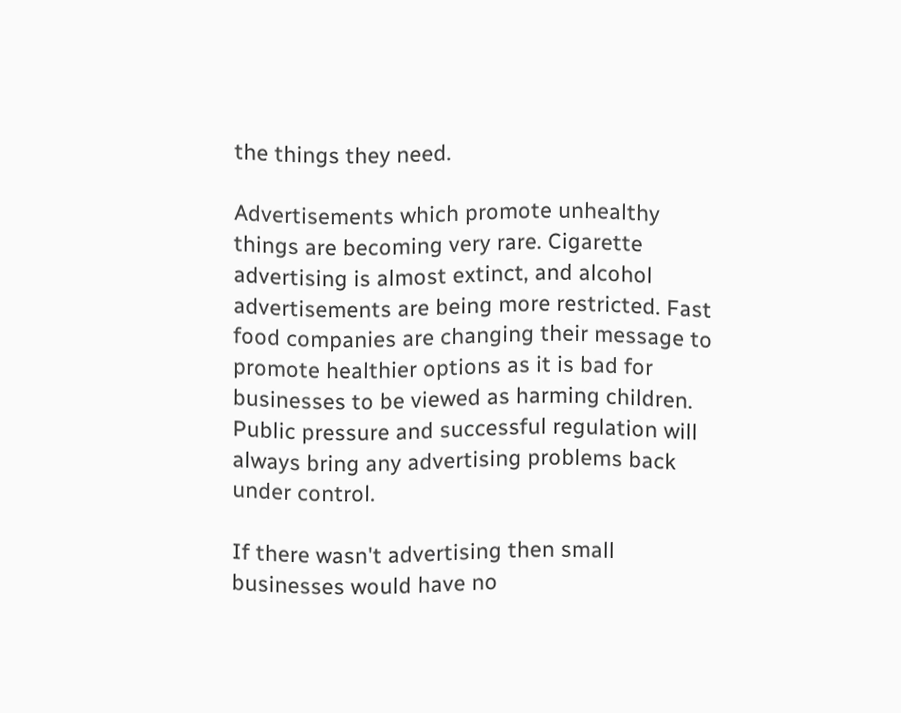the things they need.

Advertisements which promote unhealthy things are becoming very rare. Cigarette advertising is almost extinct, and alcohol advertisements are being more restricted. Fast food companies are changing their message to promote healthier options as it is bad for businesses to be viewed as harming children. Public pressure and successful regulation will always bring any advertising problems back under control.

If there wasn't advertising then small businesses would have no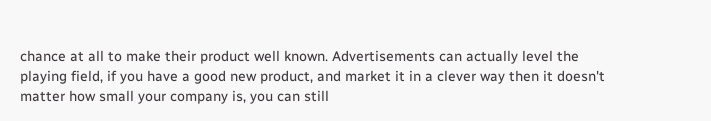chance at all to make their product well known. Advertisements can actually level the playing field, if you have a good new product, and market it in a clever way then it doesn't matter how small your company is, you can still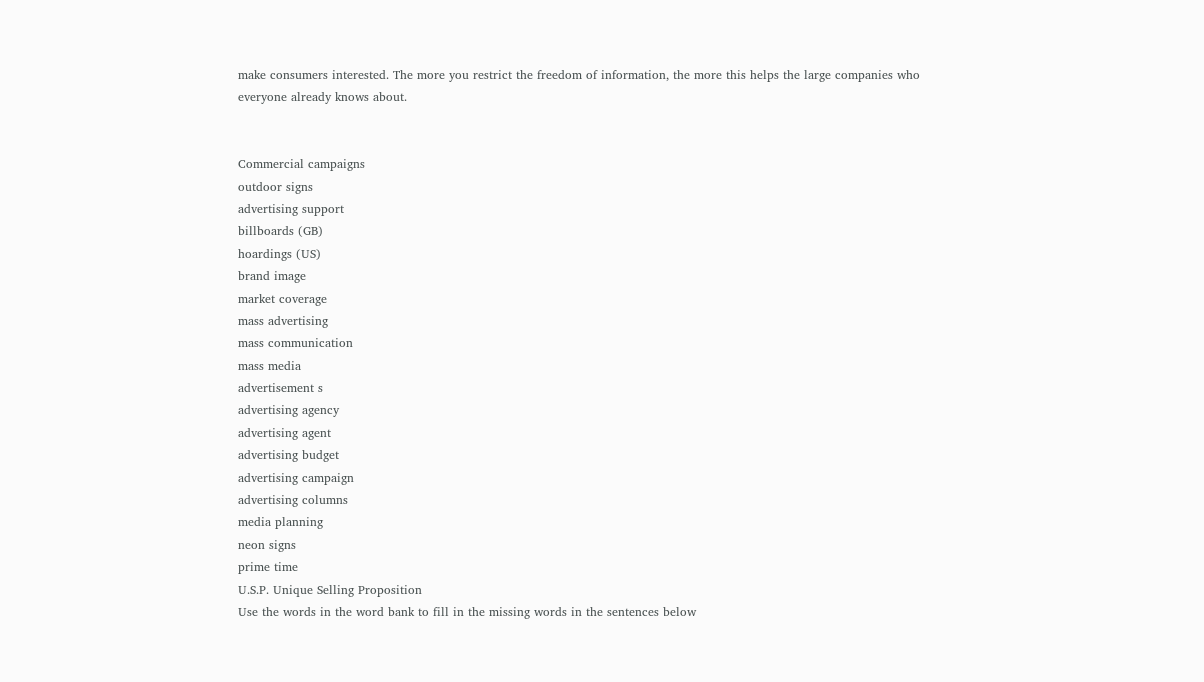make consumers interested. The more you restrict the freedom of information, the more this helps the large companies who everyone already knows about.


Commercial campaigns
outdoor signs
advertising support
billboards (GB)
hoardings (US)
brand image
market coverage
mass advertising
mass communication
mass media
advertisement s
advertising agency
advertising agent
advertising budget
advertising campaign
advertising columns
media planning
neon signs
prime time
U.S.P. Unique Selling Proposition
Use the words in the word bank to fill in the missing words in the sentences below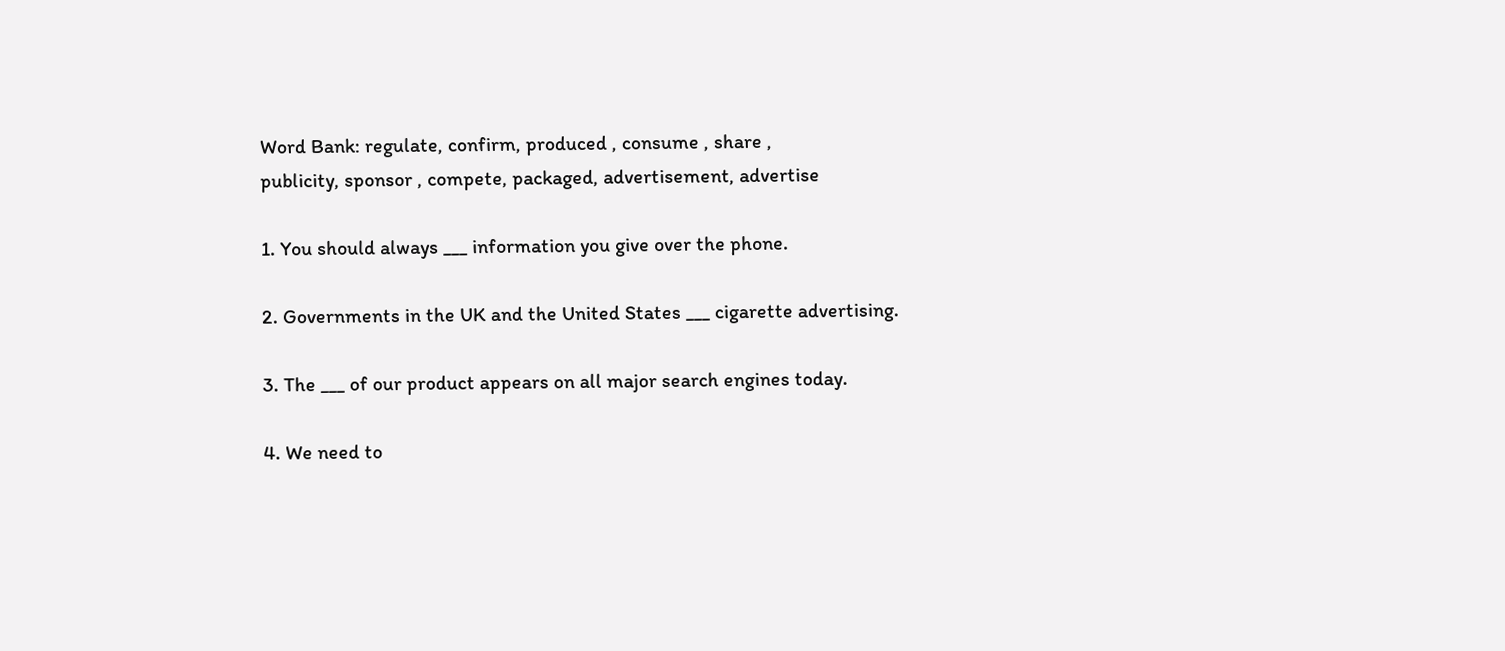Word Bank: regulate, confirm, produced , consume , share ,
publicity, sponsor , compete, packaged, advertisement, advertise

1. You should always ___ information you give over the phone.

2. Governments in the UK and the United States ___ cigarette advertising.

3. The ___ of our product appears on all major search engines today.

4. We need to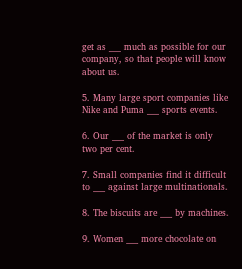get as ___ much as possible for our company, so that people will know about us.

5. Many large sport companies like Nike and Puma ___ sports events.

6. Our ___ of the market is only two per cent.

7. Small companies find it difficult to ___ against large multinationals.

8. The biscuits are ___ by machines.

9. Women ___ more chocolate on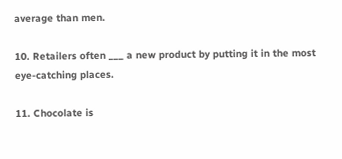average than men.

10. Retailers often ___ a new product by putting it in the most
eye-catching places.

11. Chocolate is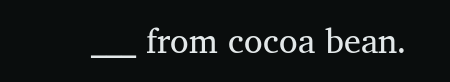___ from cocoa bean.